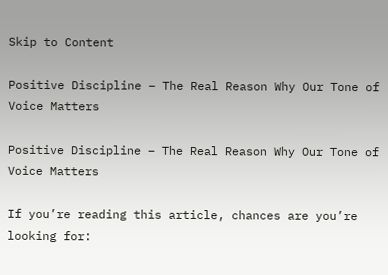Skip to Content

Positive Discipline – The Real Reason Why Our Tone of Voice Matters

Positive Discipline – The Real Reason Why Our Tone of Voice Matters

If you’re reading this article, chances are you’re looking for: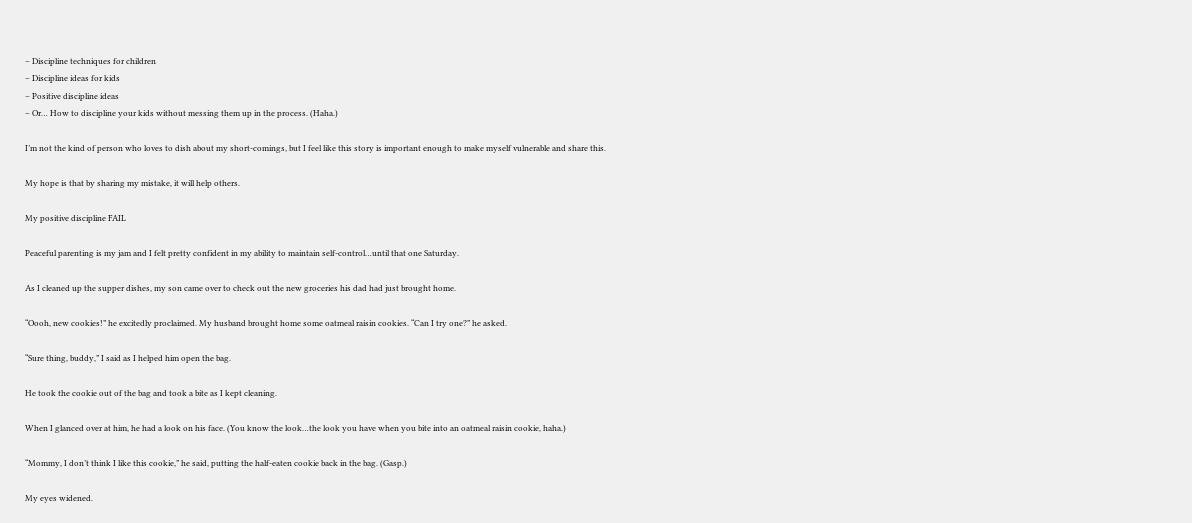– Discipline techniques for children
– Discipline ideas for kids
– Positive discipline ideas
– Or… How to discipline your kids without messing them up in the process. (Haha.)

I’m not the kind of person who loves to dish about my short-comings, but I feel like this story is important enough to make myself vulnerable and share this.

My hope is that by sharing my mistake, it will help others.

My positive discipline FAIL

Peaceful parenting is my jam and I felt pretty confident in my ability to maintain self-control…until that one Saturday.

As I cleaned up the supper dishes, my son came over to check out the new groceries his dad had just brought home.

“Oooh, new cookies!” he excitedly proclaimed. My husband brought home some oatmeal raisin cookies. “Can I try one?” he asked.

“Sure thing, buddy,” I said as I helped him open the bag.

He took the cookie out of the bag and took a bite as I kept cleaning.

When I glanced over at him, he had a look on his face. (You know the look…the look you have when you bite into an oatmeal raisin cookie, haha.)

“Mommy, I don’t think I like this cookie,” he said, putting the half-eaten cookie back in the bag. (Gasp.)

My eyes widened.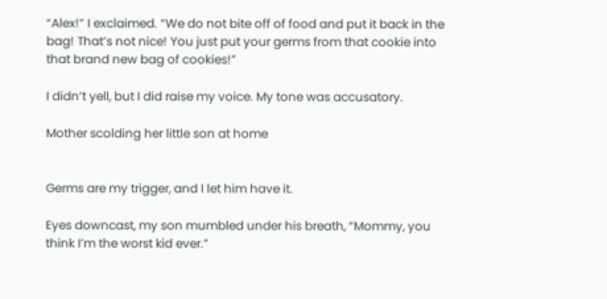“Alex!” I exclaimed. “We do not bite off of food and put it back in the bag! That’s not nice! You just put your germs from that cookie into that brand new bag of cookies!”

I didn’t yell, but I did raise my voice. My tone was accusatory.

Mother scolding her little son at home


Germs are my trigger, and I let him have it.

Eyes downcast, my son mumbled under his breath, “Mommy, you think I’m the worst kid ever.”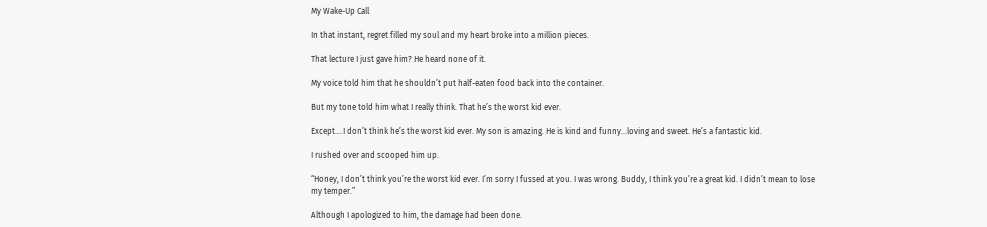My Wake-Up Call

In that instant, regret filled my soul and my heart broke into a million pieces.

That lecture I just gave him? He heard none of it.

My voice told him that he shouldn’t put half-eaten food back into the container.

But my tone told him what I really think. That he’s the worst kid ever.

Except….I don’t think he’s the worst kid ever. My son is amazing. He is kind and funny…loving and sweet. He’s a fantastic kid.

I rushed over and scooped him up.

“Honey, I don’t think you’re the worst kid ever. I’m sorry I fussed at you. I was wrong. Buddy, I think you’re a great kid. I didn’t mean to lose my temper.”

Although I apologized to him, the damage had been done.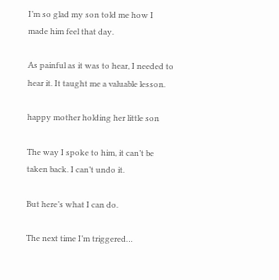I’m so glad my son told me how I made him feel that day.

As painful as it was to hear, I needed to hear it. It taught me a valuable lesson.

happy mother holding her little son

The way I spoke to him, it can’t be taken back. I can’t undo it.

But here’s what I can do.

The next time I’m triggered…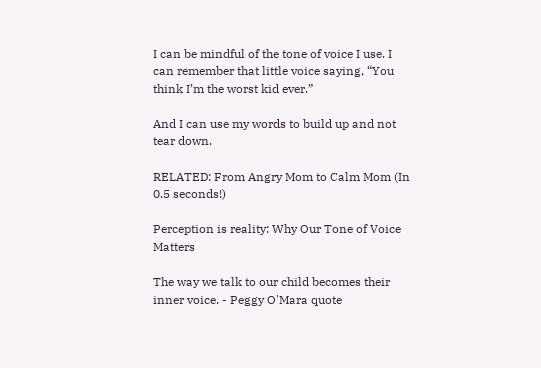I can be mindful of the tone of voice I use. I can remember that little voice saying, “You think I’m the worst kid ever.”

And I can use my words to build up and not tear down.

RELATED: From Angry Mom to Calm Mom (In 0.5 seconds!)

Perception is reality: Why Our Tone of Voice Matters

The way we talk to our child becomes their inner voice. - Peggy O'Mara quote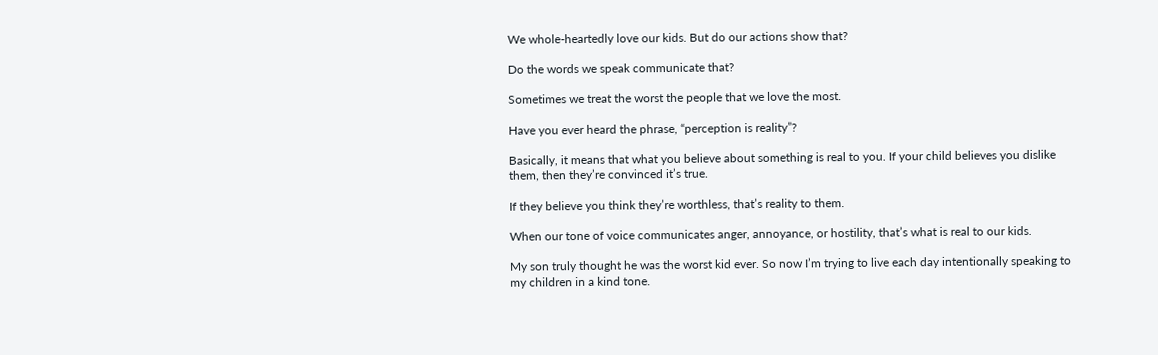We whole-heartedly love our kids. But do our actions show that?

Do the words we speak communicate that?

Sometimes we treat the worst the people that we love the most.

Have you ever heard the phrase, “perception is reality”?

Basically, it means that what you believe about something is real to you. If your child believes you dislike them, then they’re convinced it’s true.

If they believe you think they’re worthless, that’s reality to them.

When our tone of voice communicates anger, annoyance, or hostility, that’s what is real to our kids.

My son truly thought he was the worst kid ever. So now I’m trying to live each day intentionally speaking to my children in a kind tone.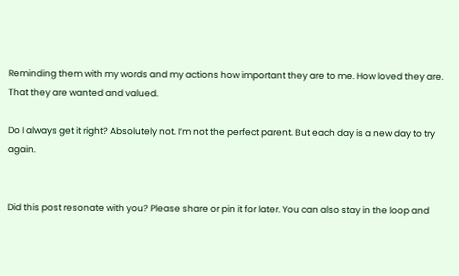Reminding them with my words and my actions how important they are to me. How loved they are. That they are wanted and valued.

Do I always get it right? Absolutely not. I’m not the perfect parent. But each day is a new day to try again.


Did this post resonate with you? Please share or pin it for later. You can also stay in the loop and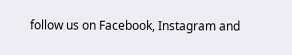follow us on Facebook, Instagram and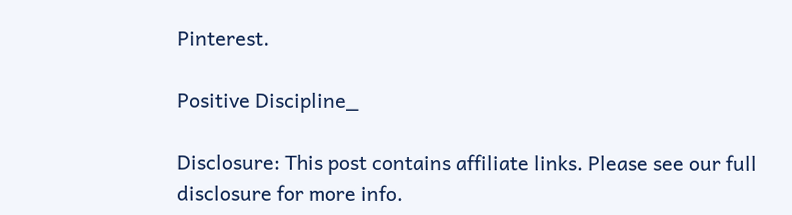Pinterest.

Positive Discipline_

Disclosure: This post contains affiliate links. Please see our full disclosure for more info.